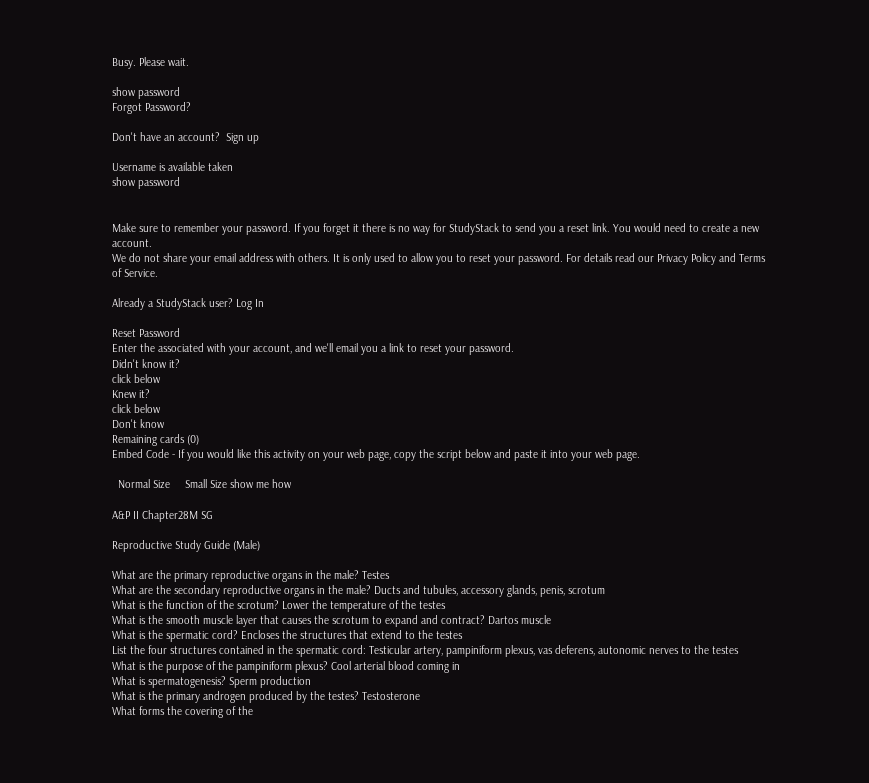Busy. Please wait.

show password
Forgot Password?

Don't have an account?  Sign up

Username is available taken
show password


Make sure to remember your password. If you forget it there is no way for StudyStack to send you a reset link. You would need to create a new account.
We do not share your email address with others. It is only used to allow you to reset your password. For details read our Privacy Policy and Terms of Service.

Already a StudyStack user? Log In

Reset Password
Enter the associated with your account, and we'll email you a link to reset your password.
Didn't know it?
click below
Knew it?
click below
Don't know
Remaining cards (0)
Embed Code - If you would like this activity on your web page, copy the script below and paste it into your web page.

  Normal Size     Small Size show me how

A&P II Chapter28M SG

Reproductive Study Guide (Male)

What are the primary reproductive organs in the male? Testes
What are the secondary reproductive organs in the male? Ducts and tubules, accessory glands, penis, scrotum
What is the function of the scrotum? Lower the temperature of the testes
What is the smooth muscle layer that causes the scrotum to expand and contract? Dartos muscle
What is the spermatic cord? Encloses the structures that extend to the testes
List the four structures contained in the spermatic cord: Testicular artery, pampiniform plexus, vas deferens, autonomic nerves to the testes
What is the purpose of the pampiniform plexus? Cool arterial blood coming in
What is spermatogenesis? Sperm production
What is the primary androgen produced by the testes? Testosterone
What forms the covering of the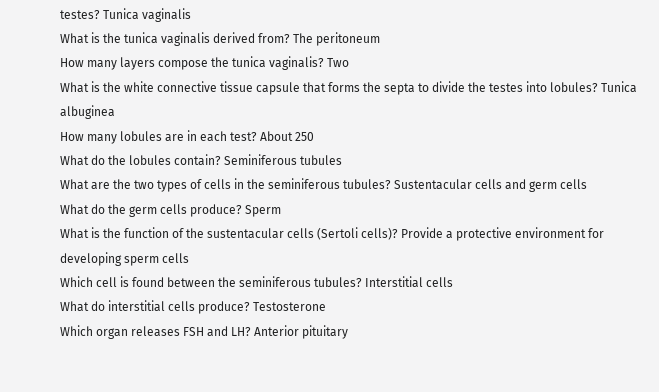testes? Tunica vaginalis
What is the tunica vaginalis derived from? The peritoneum
How many layers compose the tunica vaginalis? Two
What is the white connective tissue capsule that forms the septa to divide the testes into lobules? Tunica albuginea
How many lobules are in each test? About 250
What do the lobules contain? Seminiferous tubules
What are the two types of cells in the seminiferous tubules? Sustentacular cells and germ cells
What do the germ cells produce? Sperm
What is the function of the sustentacular cells (Sertoli cells)? Provide a protective environment for developing sperm cells
Which cell is found between the seminiferous tubules? Interstitial cells
What do interstitial cells produce? Testosterone
Which organ releases FSH and LH? Anterior pituitary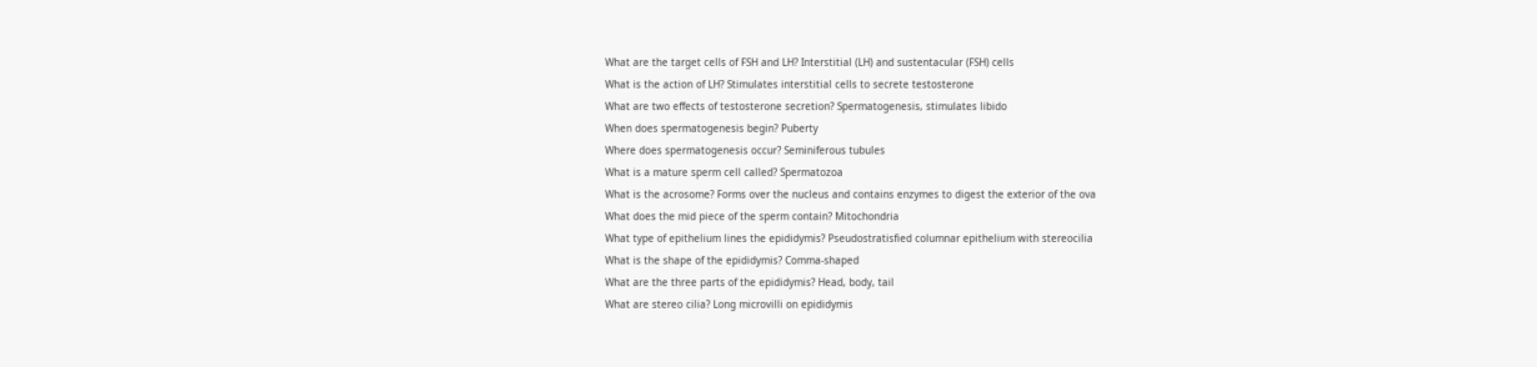What are the target cells of FSH and LH? Interstitial (LH) and sustentacular (FSH) cells
What is the action of LH? Stimulates interstitial cells to secrete testosterone
What are two effects of testosterone secretion? Spermatogenesis, stimulates libido
When does spermatogenesis begin? Puberty
Where does spermatogenesis occur? Seminiferous tubules
What is a mature sperm cell called? Spermatozoa
What is the acrosome? Forms over the nucleus and contains enzymes to digest the exterior of the ova
What does the mid piece of the sperm contain? Mitochondria
What type of epithelium lines the epididymis? Pseudostratisfied columnar epithelium with stereocilia
What is the shape of the epididymis? Comma-shaped
What are the three parts of the epididymis? Head, body, tail
What are stereo cilia? Long microvilli on epididymis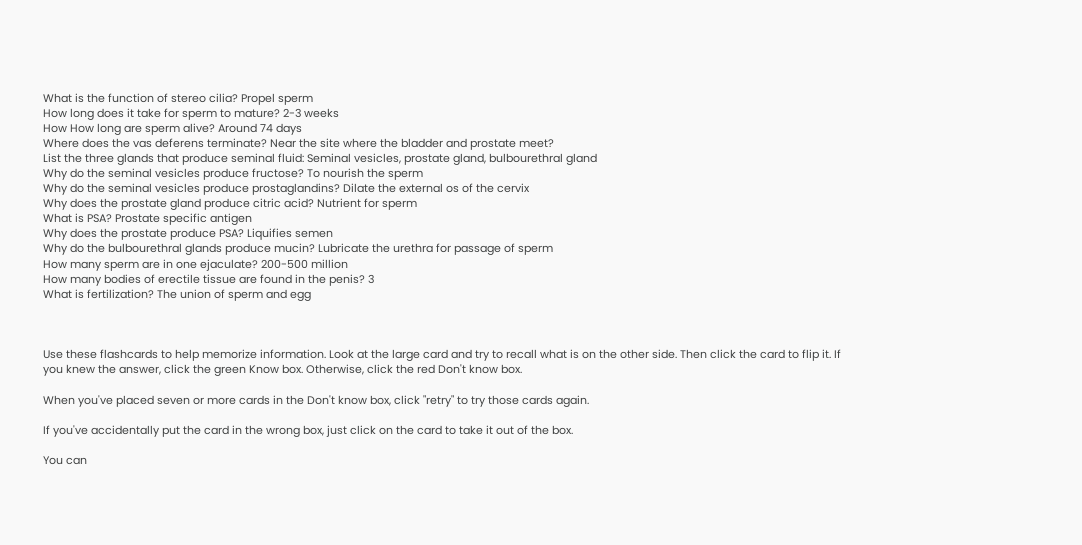What is the function of stereo cilia? Propel sperm
How long does it take for sperm to mature? 2-3 weeks
How How long are sperm alive? Around 74 days
Where does the vas deferens terminate? Near the site where the bladder and prostate meet?
List the three glands that produce seminal fluid: Seminal vesicles, prostate gland, bulbourethral gland
Why do the seminal vesicles produce fructose? To nourish the sperm
Why do the seminal vesicles produce prostaglandins? Dilate the external os of the cervix
Why does the prostate gland produce citric acid? Nutrient for sperm
What is PSA? Prostate specific antigen
Why does the prostate produce PSA? Liquifies semen
Why do the bulbourethral glands produce mucin? Lubricate the urethra for passage of sperm
How many sperm are in one ejaculate? 200-500 million
How many bodies of erectile tissue are found in the penis? 3
What is fertilization? The union of sperm and egg



Use these flashcards to help memorize information. Look at the large card and try to recall what is on the other side. Then click the card to flip it. If you knew the answer, click the green Know box. Otherwise, click the red Don't know box.

When you've placed seven or more cards in the Don't know box, click "retry" to try those cards again.

If you've accidentally put the card in the wrong box, just click on the card to take it out of the box.

You can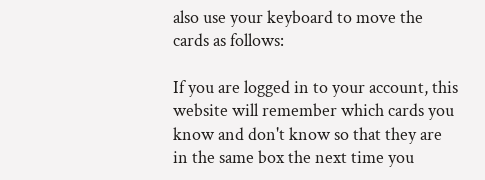also use your keyboard to move the cards as follows:

If you are logged in to your account, this website will remember which cards you know and don't know so that they are in the same box the next time you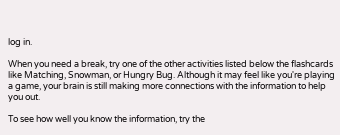log in.

When you need a break, try one of the other activities listed below the flashcards like Matching, Snowman, or Hungry Bug. Although it may feel like you're playing a game, your brain is still making more connections with the information to help you out.

To see how well you know the information, try the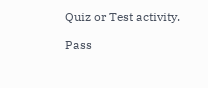Quiz or Test activity.

Pass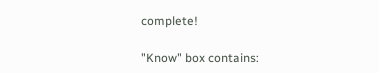complete!

"Know" box contains: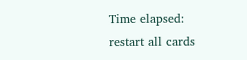Time elapsed:
restart all cards